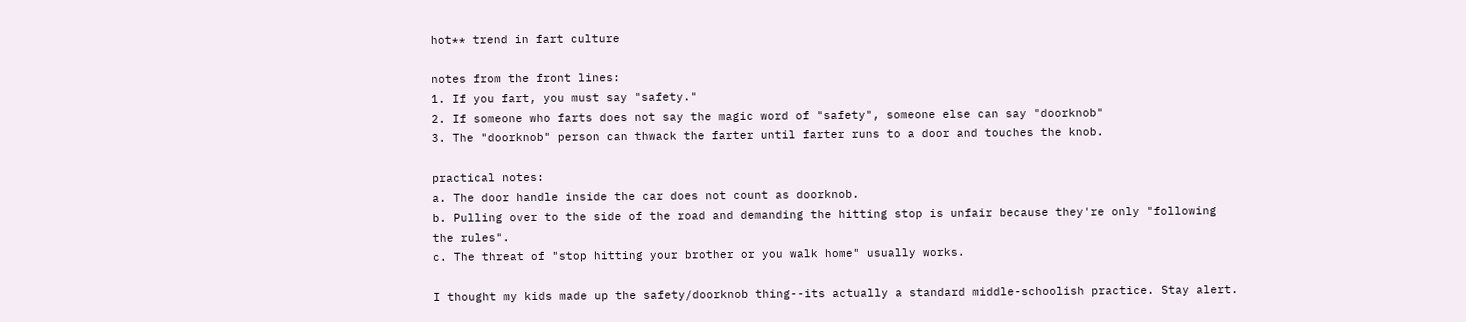hot** trend in fart culture

notes from the front lines:
1. If you fart, you must say "safety."
2. If someone who farts does not say the magic word of "safety", someone else can say "doorknob"
3. The "doorknob" person can thwack the farter until farter runs to a door and touches the knob.

practical notes:
a. The door handle inside the car does not count as doorknob.
b. Pulling over to the side of the road and demanding the hitting stop is unfair because they're only "following the rules".
c. The threat of "stop hitting your brother or you walk home" usually works.

I thought my kids made up the safety/doorknob thing--its actually a standard middle-schoolish practice. Stay alert.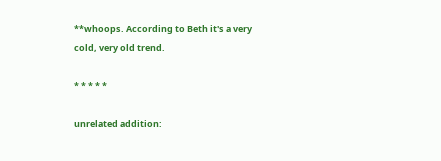**whoops. According to Beth it's a very cold, very old trend.

* * * * *

unrelated addition: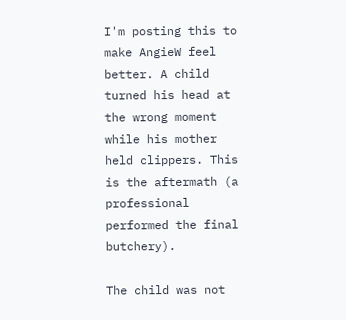I'm posting this to make AngieW feel better. A child turned his head at the wrong moment while his mother held clippers. This is the aftermath (a professional performed the final butchery).

The child was not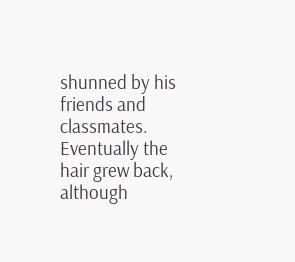shunned by his friends and classmates. Eventually the hair grew back, although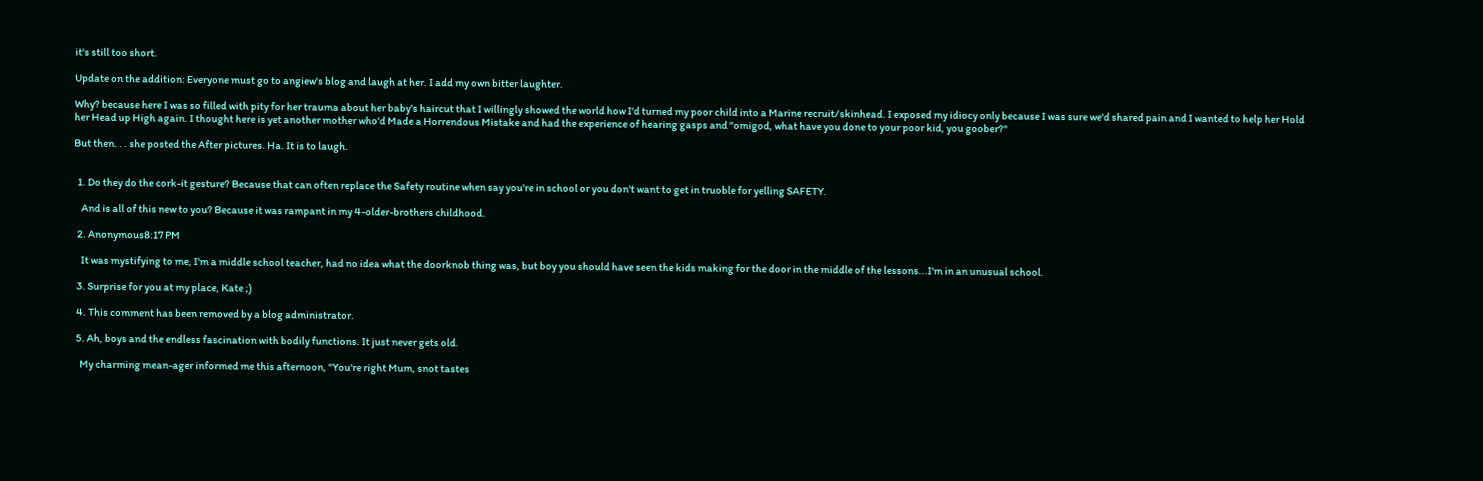it's still too short.

Update on the addition: Everyone must go to angiew's blog and laugh at her. I add my own bitter laughter.

Why? because here I was so filled with pity for her trauma about her baby's haircut that I willingly showed the world how I'd turned my poor child into a Marine recruit/skinhead. I exposed my idiocy only because I was sure we'd shared pain and I wanted to help her Hold her Head up High again. I thought here is yet another mother who'd Made a Horrendous Mistake and had the experience of hearing gasps and "omigod, what have you done to your poor kid, you goober?"

But then. . . she posted the After pictures. Ha. It is to laugh.


  1. Do they do the cork-it gesture? Because that can often replace the Safety routine when say you're in school or you don't want to get in truoble for yelling SAFETY.

    And is all of this new to you? Because it was rampant in my 4-older-brothers childhood.

  2. Anonymous8:17 PM

    It was mystifying to me, I'm a middle school teacher, had no idea what the doorknob thing was, but boy you should have seen the kids making for the door in the middle of the lessons...I'm in an unusual school.

  3. Surprise for you at my place, Kate ;)

  4. This comment has been removed by a blog administrator.

  5. Ah, boys and the endless fascination with bodily functions. It just never gets old.

    My charming mean-ager informed me this afternoon, "You're right Mum, snot tastes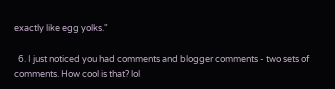exactly like egg yolks."

  6. I just noticed you had comments and blogger comments - two sets of comments. How cool is that? lol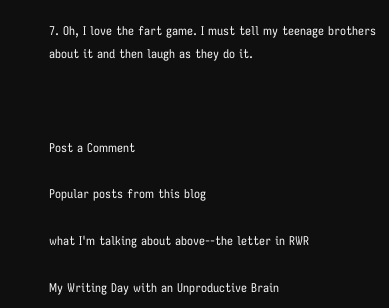7. Oh, I love the fart game. I must tell my teenage brothers about it and then laugh as they do it.



Post a Comment

Popular posts from this blog

what I'm talking about above--the letter in RWR

My Writing Day with an Unproductive Brain